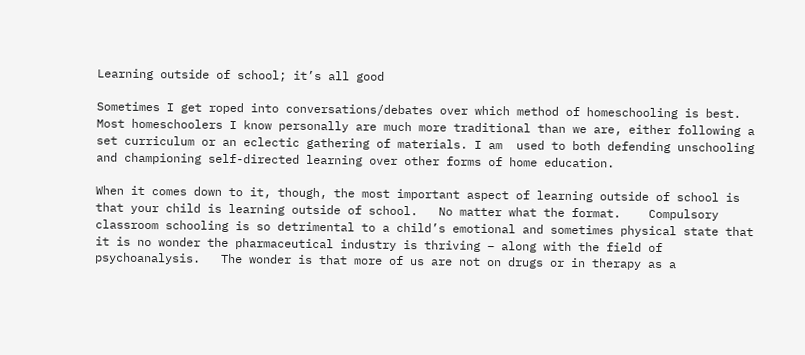Learning outside of school; it’s all good

Sometimes I get roped into conversations/debates over which method of homeschooling is best.   Most homeschoolers I know personally are much more traditional than we are, either following a set curriculum or an eclectic gathering of materials. I am  used to both defending unschooling and championing self-directed learning over other forms of home education.

When it comes down to it, though, the most important aspect of learning outside of school is that your child is learning outside of school.   No matter what the format.    Compulsory classroom schooling is so detrimental to a child’s emotional and sometimes physical state that it is no wonder the pharmaceutical industry is thriving – along with the field of psychoanalysis.   The wonder is that more of us are not on drugs or in therapy as a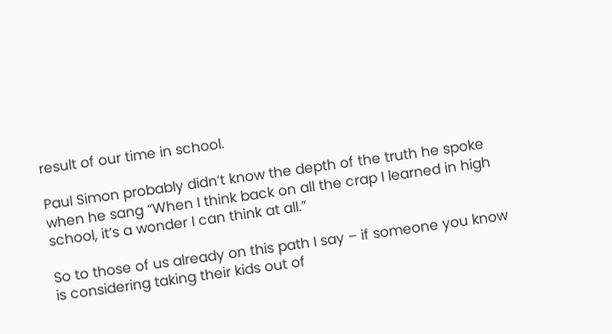result of our time in school.

Paul Simon probably didn’t know the depth of the truth he spoke when he sang “When I think back on all the crap I learned in high school, it’s a wonder I can think at all.”

So to those of us already on this path I say – if someone you know is considering taking their kids out of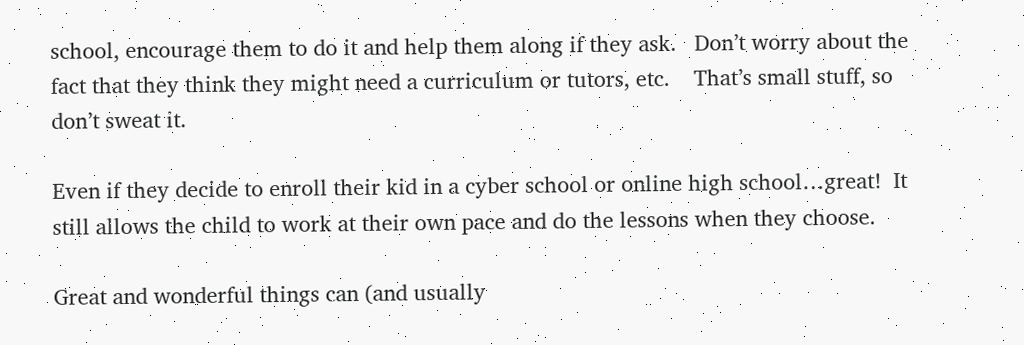school, encourage them to do it and help them along if they ask.   Don’t worry about the fact that they think they might need a curriculum or tutors, etc.    That’s small stuff, so don’t sweat it.

Even if they decide to enroll their kid in a cyber school or online high school…great!  It still allows the child to work at their own pace and do the lessons when they choose.

Great and wonderful things can (and usually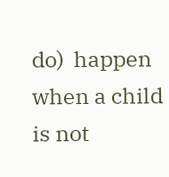do)  happen when a child is not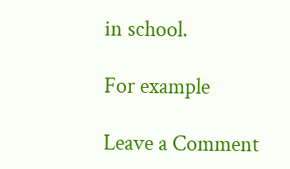in school.

For example

Leave a Comment